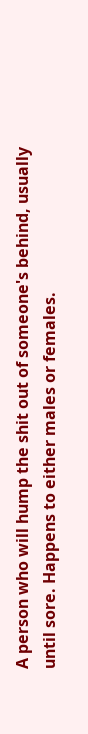A person who will hump the shit out of someone's behind, usually until sore. Happens to either males or females.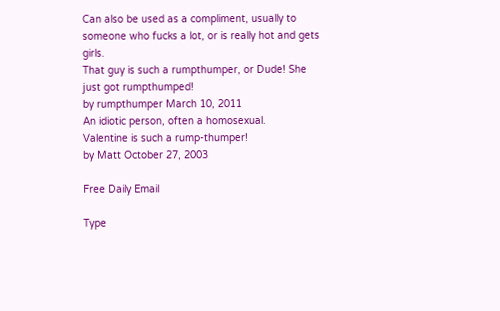Can also be used as a compliment, usually to someone who fucks a lot, or is really hot and gets girls.
That guy is such a rumpthumper, or Dude! She just got rumpthumped!
by rumpthumper March 10, 2011
An idiotic person, often a homosexual.
Valentine is such a rump-thumper!
by Matt October 27, 2003

Free Daily Email

Type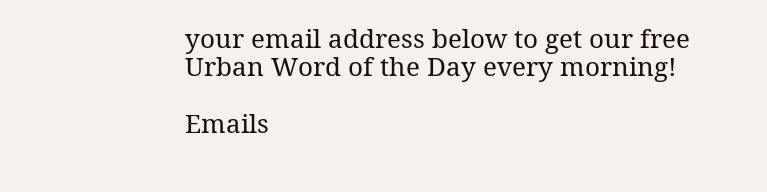your email address below to get our free Urban Word of the Day every morning!

Emails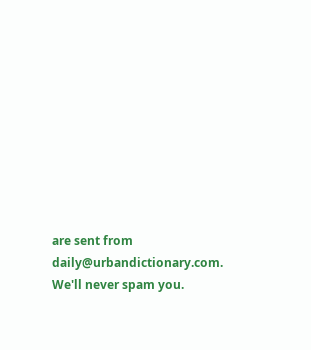are sent from daily@urbandictionary.com. We'll never spam you.